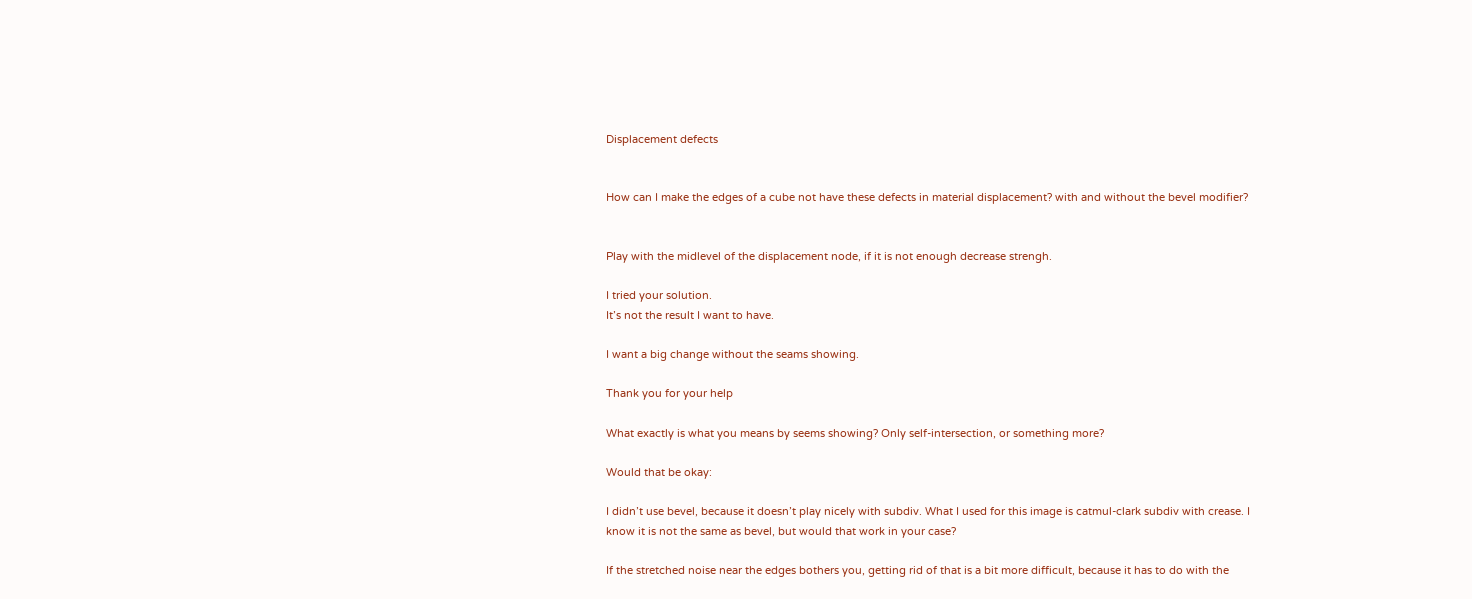Displacement defects


How can I make the edges of a cube not have these defects in material displacement? with and without the bevel modifier?


Play with the midlevel of the displacement node, if it is not enough decrease strengh.

I tried your solution.
It’s not the result I want to have.

I want a big change without the seams showing.

Thank you for your help

What exactly is what you means by seems showing? Only self-intersection, or something more?

Would that be okay:

I didn’t use bevel, because it doesn’t play nicely with subdiv. What I used for this image is catmul-clark subdiv with crease. I know it is not the same as bevel, but would that work in your case?

If the stretched noise near the edges bothers you, getting rid of that is a bit more difficult, because it has to do with the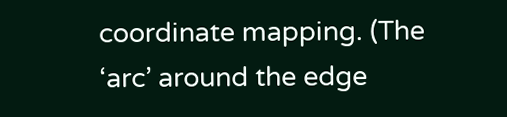coordinate mapping. (The ‘arc’ around the edge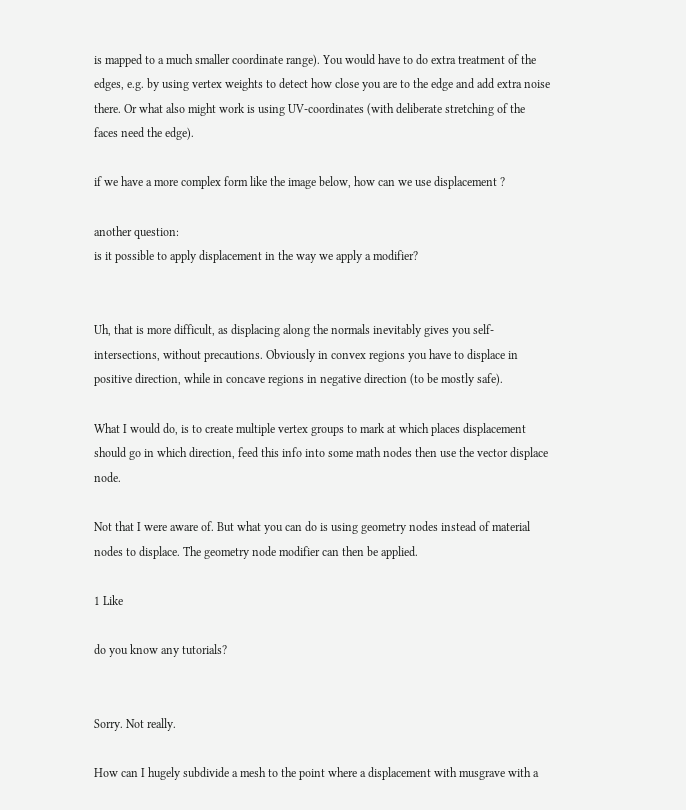is mapped to a much smaller coordinate range). You would have to do extra treatment of the edges, e.g. by using vertex weights to detect how close you are to the edge and add extra noise there. Or what also might work is using UV-coordinates (with deliberate stretching of the faces need the edge).

if we have a more complex form like the image below, how can we use displacement ?

another question:
is it possible to apply displacement in the way we apply a modifier?


Uh, that is more difficult, as displacing along the normals inevitably gives you self-intersections, without precautions. Obviously in convex regions you have to displace in positive direction, while in concave regions in negative direction (to be mostly safe).

What I would do, is to create multiple vertex groups to mark at which places displacement should go in which direction, feed this info into some math nodes then use the vector displace node.

Not that I were aware of. But what you can do is using geometry nodes instead of material nodes to displace. The geometry node modifier can then be applied.

1 Like

do you know any tutorials?


Sorry. Not really.

How can I hugely subdivide a mesh to the point where a displacement with musgrave with a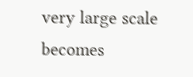very large scale becomes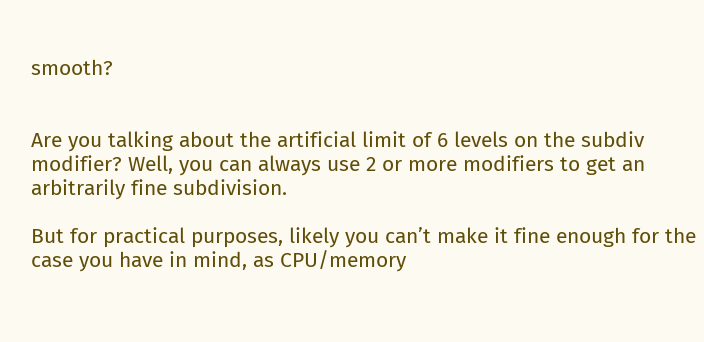smooth?


Are you talking about the artificial limit of 6 levels on the subdiv modifier? Well, you can always use 2 or more modifiers to get an arbitrarily fine subdivision.

But for practical purposes, likely you can’t make it fine enough for the case you have in mind, as CPU/memory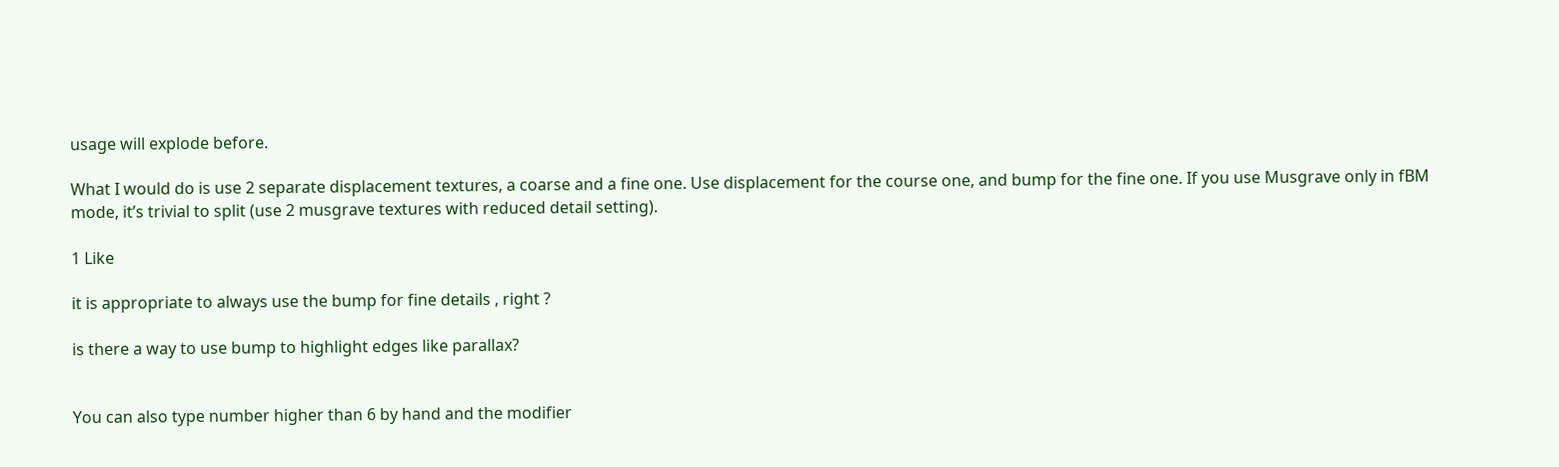usage will explode before.

What I would do is use 2 separate displacement textures, a coarse and a fine one. Use displacement for the course one, and bump for the fine one. If you use Musgrave only in fBM mode, it’s trivial to split (use 2 musgrave textures with reduced detail setting).

1 Like

it is appropriate to always use the bump for fine details , right ?

is there a way to use bump to highlight edges like parallax?


You can also type number higher than 6 by hand and the modifier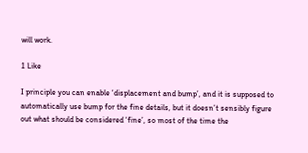will work.

1 Like

I principle you can enable ‘displacement and bump’, and it is supposed to automatically use bump for the fine details, but it doesn’t sensibly figure out what should be considered ‘fine’, so most of the time the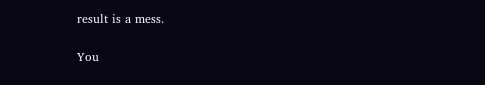result is a mess.

You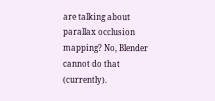are talking about parallax occlusion mapping? No, Blender cannot do that (currently).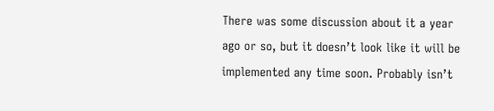There was some discussion about it a year ago or so, but it doesn’t look like it will be implemented any time soon. Probably isn’t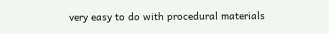very easy to do with procedural materials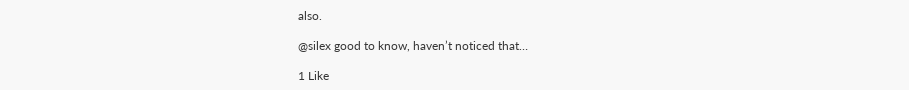also.

@silex good to know, haven’t noticed that…

1 Like